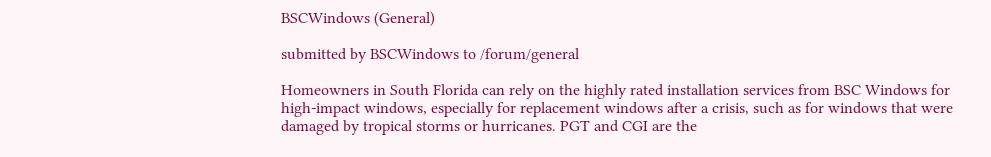BSCWindows (General)

submitted by BSCWindows to /forum/general

Homeowners in South Florida can rely on the highly rated installation services from BSC Windows for high-impact windows, especially for replacement windows after a crisis, such as for windows that were damaged by tropical storms or hurricanes. PGT and CGI are the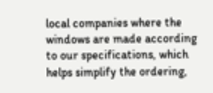local companies where the windows are made according to our specifications, which helps simplify the ordering,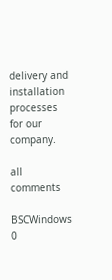delivery and installation processes for our company.

all comments

BSCWindows 0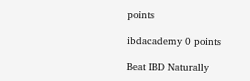points

ibdacademy 0 points

Beat IBD Naturally